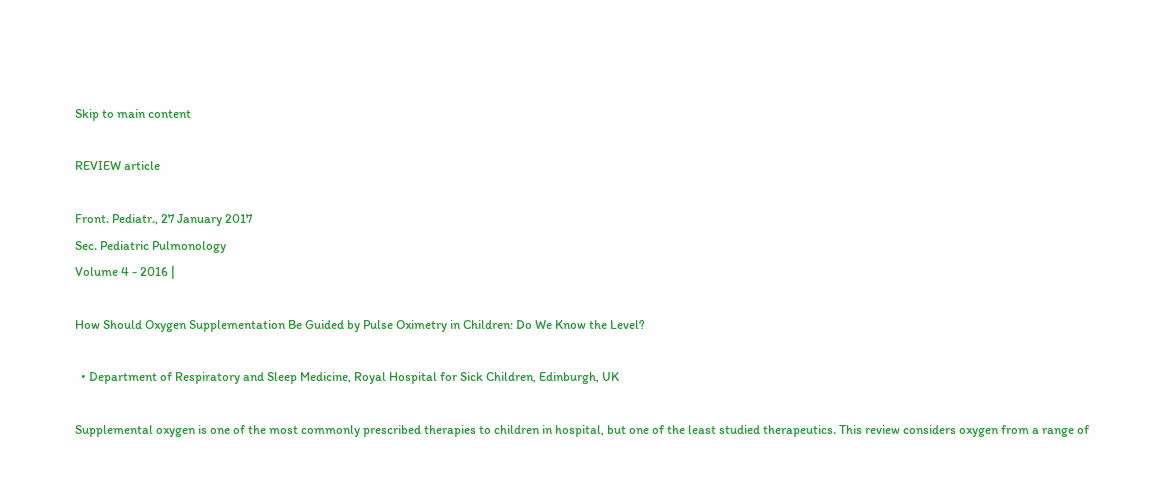Skip to main content

REVIEW article

Front. Pediatr., 27 January 2017
Sec. Pediatric Pulmonology
Volume 4 - 2016 |

How Should Oxygen Supplementation Be Guided by Pulse Oximetry in Children: Do We Know the Level?

  • Department of Respiratory and Sleep Medicine, Royal Hospital for Sick Children, Edinburgh, UK

Supplemental oxygen is one of the most commonly prescribed therapies to children in hospital, but one of the least studied therapeutics. This review considers oxygen from a range of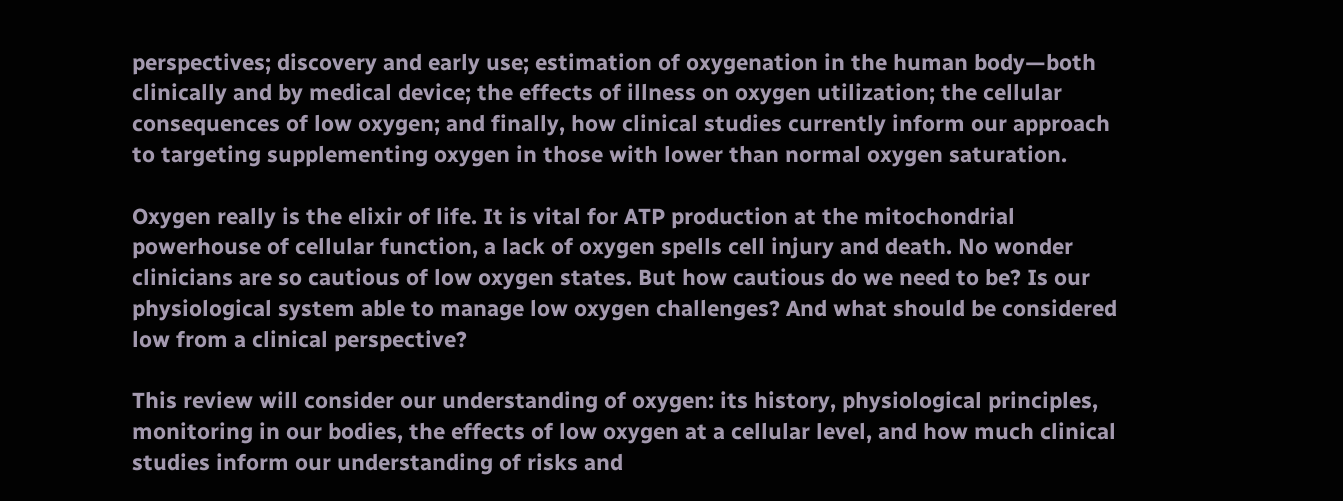perspectives; discovery and early use; estimation of oxygenation in the human body—both clinically and by medical device; the effects of illness on oxygen utilization; the cellular consequences of low oxygen; and finally, how clinical studies currently inform our approach to targeting supplementing oxygen in those with lower than normal oxygen saturation.

Oxygen really is the elixir of life. It is vital for ATP production at the mitochondrial powerhouse of cellular function, a lack of oxygen spells cell injury and death. No wonder clinicians are so cautious of low oxygen states. But how cautious do we need to be? Is our physiological system able to manage low oxygen challenges? And what should be considered low from a clinical perspective?

This review will consider our understanding of oxygen: its history, physiological principles, monitoring in our bodies, the effects of low oxygen at a cellular level, and how much clinical studies inform our understanding of risks and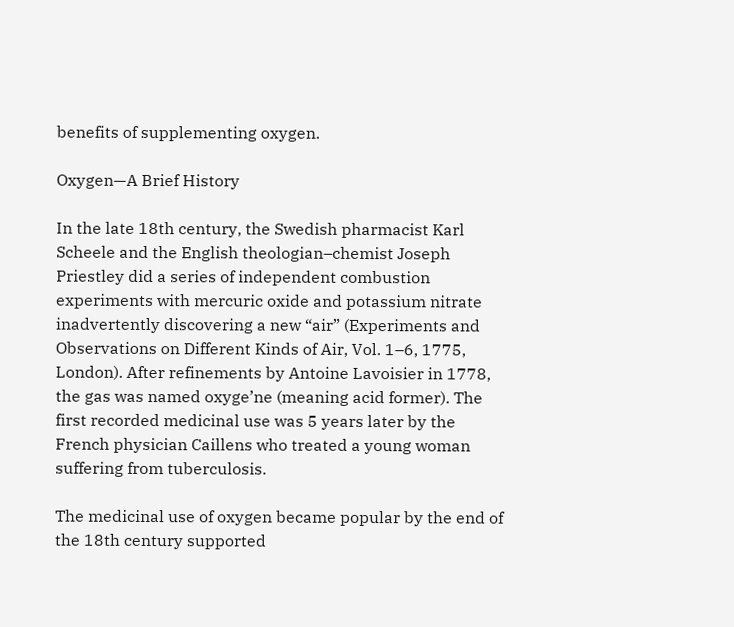benefits of supplementing oxygen.

Oxygen—A Brief History

In the late 18th century, the Swedish pharmacist Karl Scheele and the English theologian–chemist Joseph Priestley did a series of independent combustion experiments with mercuric oxide and potassium nitrate inadvertently discovering a new “air” (Experiments and Observations on Different Kinds of Air, Vol. 1–6, 1775, London). After refinements by Antoine Lavoisier in 1778, the gas was named oxyge’ne (meaning acid former). The first recorded medicinal use was 5 years later by the French physician Caillens who treated a young woman suffering from tuberculosis.

The medicinal use of oxygen became popular by the end of the 18th century supported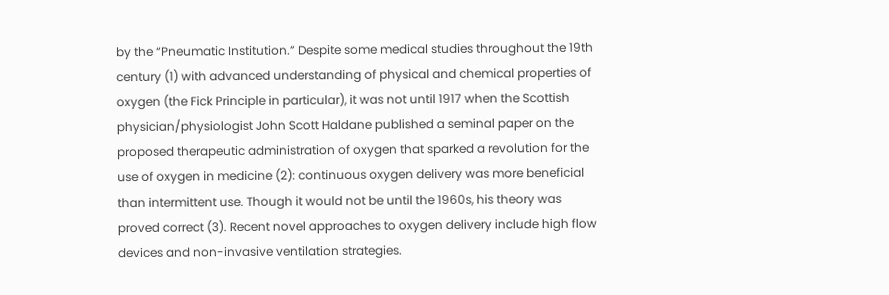by the “Pneumatic Institution.” Despite some medical studies throughout the 19th century (1) with advanced understanding of physical and chemical properties of oxygen (the Fick Principle in particular), it was not until 1917 when the Scottish physician/physiologist John Scott Haldane published a seminal paper on the proposed therapeutic administration of oxygen that sparked a revolution for the use of oxygen in medicine (2): continuous oxygen delivery was more beneficial than intermittent use. Though it would not be until the 1960s, his theory was proved correct (3). Recent novel approaches to oxygen delivery include high flow devices and non-invasive ventilation strategies.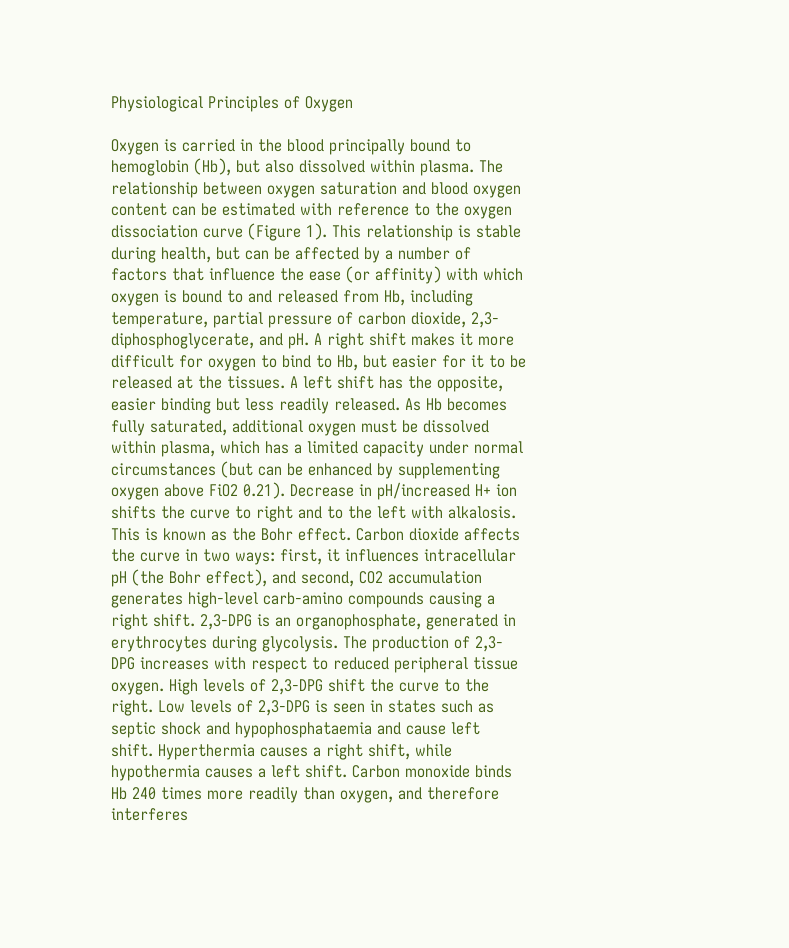Physiological Principles of Oxygen

Oxygen is carried in the blood principally bound to hemoglobin (Hb), but also dissolved within plasma. The relationship between oxygen saturation and blood oxygen content can be estimated with reference to the oxygen dissociation curve (Figure 1). This relationship is stable during health, but can be affected by a number of factors that influence the ease (or affinity) with which oxygen is bound to and released from Hb, including temperature, partial pressure of carbon dioxide, 2,3-diphosphoglycerate, and pH. A right shift makes it more difficult for oxygen to bind to Hb, but easier for it to be released at the tissues. A left shift has the opposite, easier binding but less readily released. As Hb becomes fully saturated, additional oxygen must be dissolved within plasma, which has a limited capacity under normal circumstances (but can be enhanced by supplementing oxygen above FiO2 0.21). Decrease in pH/increased H+ ion shifts the curve to right and to the left with alkalosis. This is known as the Bohr effect. Carbon dioxide affects the curve in two ways: first, it influences intracellular pH (the Bohr effect), and second, CO2 accumulation generates high-level carb-amino compounds causing a right shift. 2,3-DPG is an organophosphate, generated in erythrocytes during glycolysis. The production of 2,3-DPG increases with respect to reduced peripheral tissue oxygen. High levels of 2,3-DPG shift the curve to the right. Low levels of 2,3-DPG is seen in states such as septic shock and hypophosphataemia and cause left shift. Hyperthermia causes a right shift, while hypothermia causes a left shift. Carbon monoxide binds Hb 240 times more readily than oxygen, and therefore interferes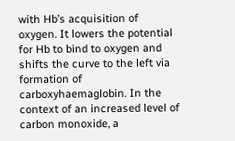with Hb’s acquisition of oxygen. It lowers the potential for Hb to bind to oxygen and shifts the curve to the left via formation of carboxyhaemaglobin. In the context of an increased level of carbon monoxide, a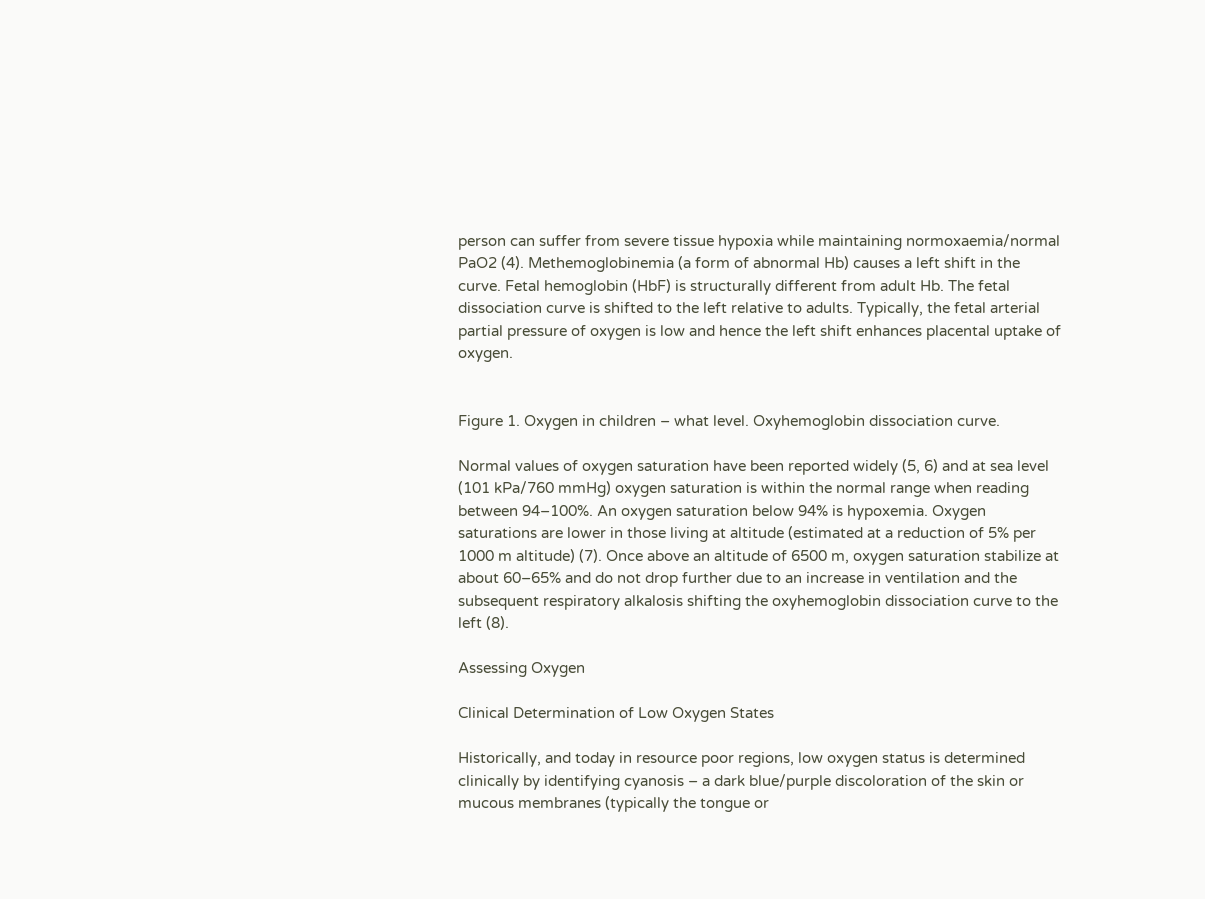person can suffer from severe tissue hypoxia while maintaining normoxaemia/normal PaO2 (4). Methemoglobinemia (a form of abnormal Hb) causes a left shift in the curve. Fetal hemoglobin (HbF) is structurally different from adult Hb. The fetal dissociation curve is shifted to the left relative to adults. Typically, the fetal arterial partial pressure of oxygen is low and hence the left shift enhances placental uptake of oxygen.


Figure 1. Oxygen in children – what level. Oxyhemoglobin dissociation curve.

Normal values of oxygen saturation have been reported widely (5, 6) and at sea level (101 kPa/760 mmHg) oxygen saturation is within the normal range when reading between 94–100%. An oxygen saturation below 94% is hypoxemia. Oxygen saturations are lower in those living at altitude (estimated at a reduction of 5% per 1000 m altitude) (7). Once above an altitude of 6500 m, oxygen saturation stabilize at about 60–65% and do not drop further due to an increase in ventilation and the subsequent respiratory alkalosis shifting the oxyhemoglobin dissociation curve to the left (8).

Assessing Oxygen

Clinical Determination of Low Oxygen States

Historically, and today in resource poor regions, low oxygen status is determined clinically by identifying cyanosis – a dark blue/purple discoloration of the skin or mucous membranes (typically the tongue or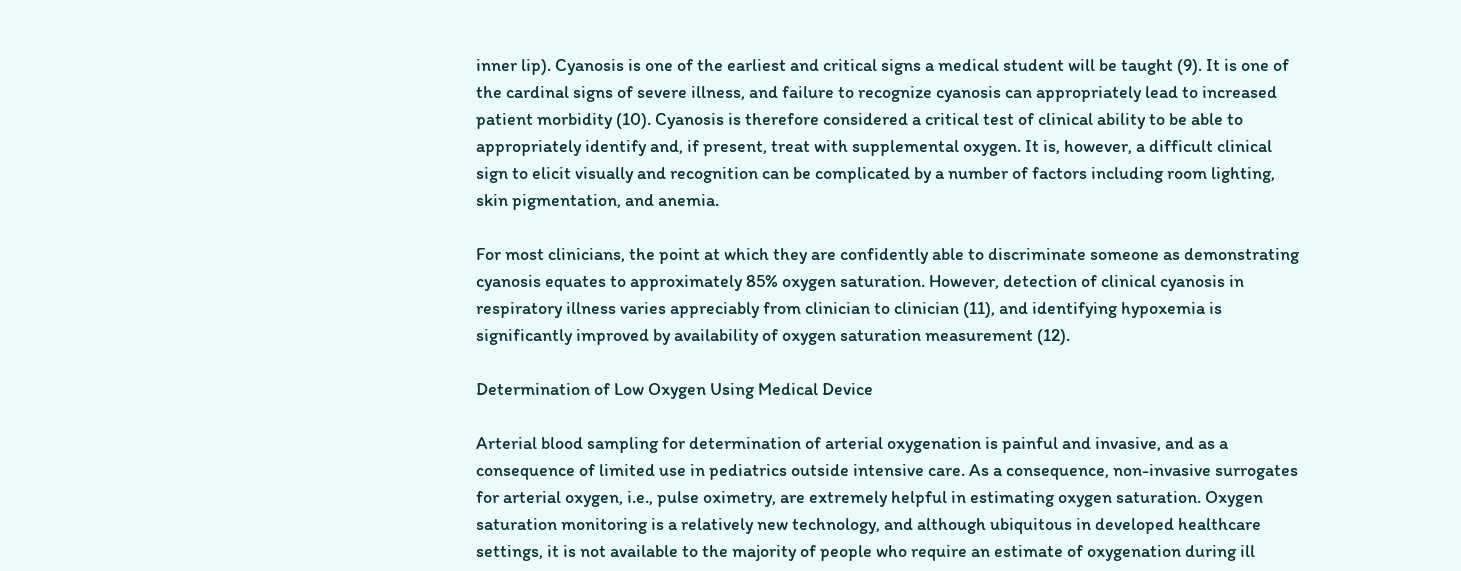inner lip). Cyanosis is one of the earliest and critical signs a medical student will be taught (9). It is one of the cardinal signs of severe illness, and failure to recognize cyanosis can appropriately lead to increased patient morbidity (10). Cyanosis is therefore considered a critical test of clinical ability to be able to appropriately identify and, if present, treat with supplemental oxygen. It is, however, a difficult clinical sign to elicit visually and recognition can be complicated by a number of factors including room lighting, skin pigmentation, and anemia.

For most clinicians, the point at which they are confidently able to discriminate someone as demonstrating cyanosis equates to approximately 85% oxygen saturation. However, detection of clinical cyanosis in respiratory illness varies appreciably from clinician to clinician (11), and identifying hypoxemia is significantly improved by availability of oxygen saturation measurement (12).

Determination of Low Oxygen Using Medical Device

Arterial blood sampling for determination of arterial oxygenation is painful and invasive, and as a consequence of limited use in pediatrics outside intensive care. As a consequence, non-invasive surrogates for arterial oxygen, i.e., pulse oximetry, are extremely helpful in estimating oxygen saturation. Oxygen saturation monitoring is a relatively new technology, and although ubiquitous in developed healthcare settings, it is not available to the majority of people who require an estimate of oxygenation during ill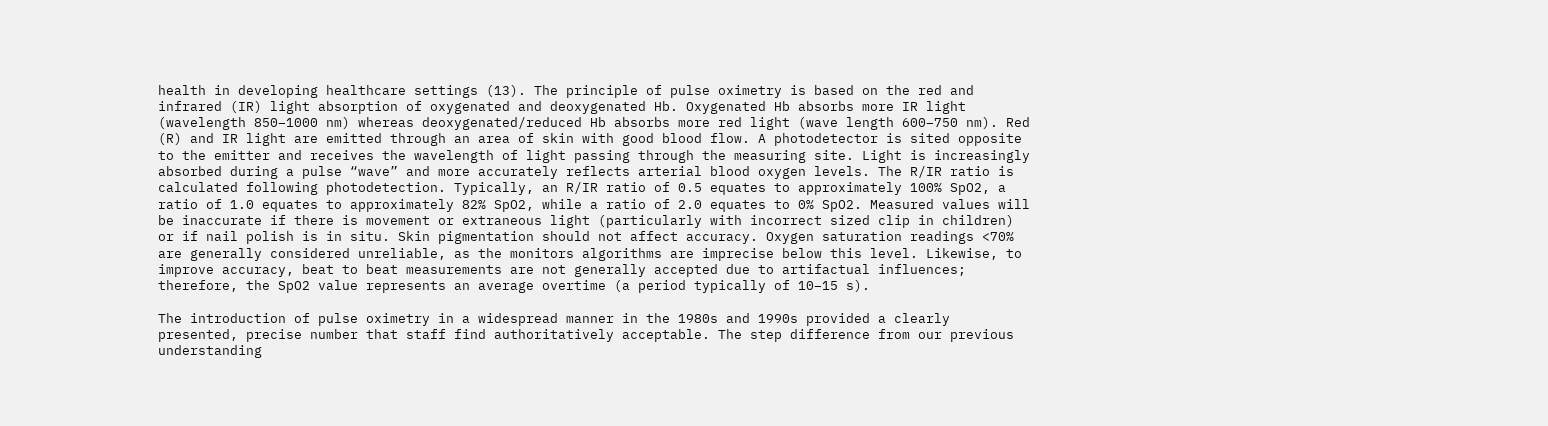health in developing healthcare settings (13). The principle of pulse oximetry is based on the red and infrared (IR) light absorption of oxygenated and deoxygenated Hb. Oxygenated Hb absorbs more IR light (wavelength 850–1000 nm) whereas deoxygenated/reduced Hb absorbs more red light (wave length 600–750 nm). Red (R) and IR light are emitted through an area of skin with good blood flow. A photodetector is sited opposite to the emitter and receives the wavelength of light passing through the measuring site. Light is increasingly absorbed during a pulse “wave” and more accurately reflects arterial blood oxygen levels. The R/IR ratio is calculated following photodetection. Typically, an R/IR ratio of 0.5 equates to approximately 100% SpO2, a ratio of 1.0 equates to approximately 82% SpO2, while a ratio of 2.0 equates to 0% SpO2. Measured values will be inaccurate if there is movement or extraneous light (particularly with incorrect sized clip in children) or if nail polish is in situ. Skin pigmentation should not affect accuracy. Oxygen saturation readings <70% are generally considered unreliable, as the monitors algorithms are imprecise below this level. Likewise, to improve accuracy, beat to beat measurements are not generally accepted due to artifactual influences; therefore, the SpO2 value represents an average overtime (a period typically of 10–15 s).

The introduction of pulse oximetry in a widespread manner in the 1980s and 1990s provided a clearly presented, precise number that staff find authoritatively acceptable. The step difference from our previous understanding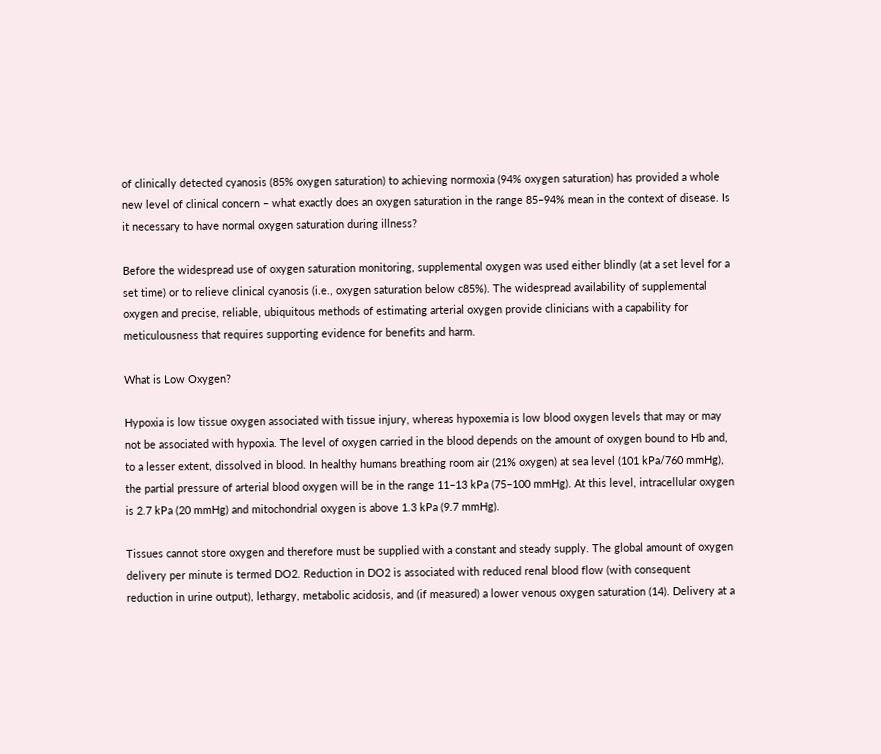of clinically detected cyanosis (85% oxygen saturation) to achieving normoxia (94% oxygen saturation) has provided a whole new level of clinical concern – what exactly does an oxygen saturation in the range 85–94% mean in the context of disease. Is it necessary to have normal oxygen saturation during illness?

Before the widespread use of oxygen saturation monitoring, supplemental oxygen was used either blindly (at a set level for a set time) or to relieve clinical cyanosis (i.e., oxygen saturation below c85%). The widespread availability of supplemental oxygen and precise, reliable, ubiquitous methods of estimating arterial oxygen provide clinicians with a capability for meticulousness that requires supporting evidence for benefits and harm.

What is Low Oxygen?

Hypoxia is low tissue oxygen associated with tissue injury, whereas hypoxemia is low blood oxygen levels that may or may not be associated with hypoxia. The level of oxygen carried in the blood depends on the amount of oxygen bound to Hb and, to a lesser extent, dissolved in blood. In healthy humans breathing room air (21% oxygen) at sea level (101 kPa/760 mmHg), the partial pressure of arterial blood oxygen will be in the range 11–13 kPa (75–100 mmHg). At this level, intracellular oxygen is 2.7 kPa (20 mmHg) and mitochondrial oxygen is above 1.3 kPa (9.7 mmHg).

Tissues cannot store oxygen and therefore must be supplied with a constant and steady supply. The global amount of oxygen delivery per minute is termed DO2. Reduction in DO2 is associated with reduced renal blood flow (with consequent reduction in urine output), lethargy, metabolic acidosis, and (if measured) a lower venous oxygen saturation (14). Delivery at a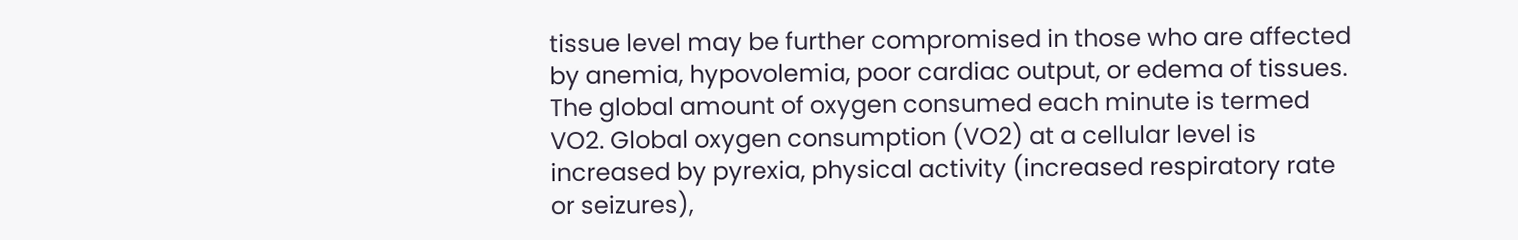tissue level may be further compromised in those who are affected by anemia, hypovolemia, poor cardiac output, or edema of tissues. The global amount of oxygen consumed each minute is termed VO2. Global oxygen consumption (VO2) at a cellular level is increased by pyrexia, physical activity (increased respiratory rate or seizures),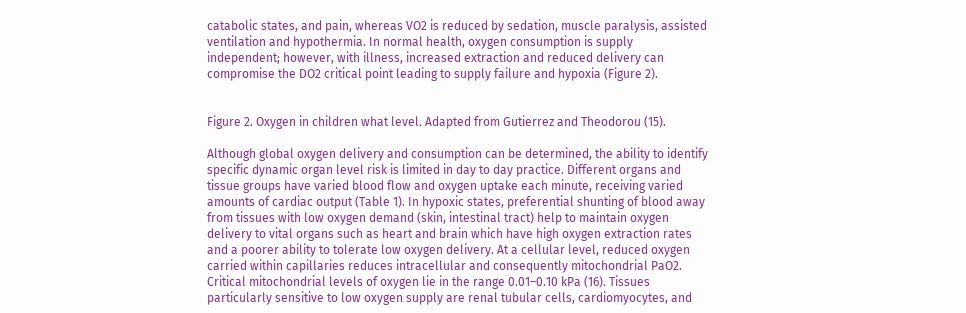catabolic states, and pain, whereas VO2 is reduced by sedation, muscle paralysis, assisted ventilation and hypothermia. In normal health, oxygen consumption is supply independent; however, with illness, increased extraction and reduced delivery can compromise the DO2 critical point leading to supply failure and hypoxia (Figure 2).


Figure 2. Oxygen in children what level. Adapted from Gutierrez and Theodorou (15).

Although global oxygen delivery and consumption can be determined, the ability to identify specific dynamic organ level risk is limited in day to day practice. Different organs and tissue groups have varied blood flow and oxygen uptake each minute, receiving varied amounts of cardiac output (Table 1). In hypoxic states, preferential shunting of blood away from tissues with low oxygen demand (skin, intestinal tract) help to maintain oxygen delivery to vital organs such as heart and brain which have high oxygen extraction rates and a poorer ability to tolerate low oxygen delivery. At a cellular level, reduced oxygen carried within capillaries reduces intracellular and consequently mitochondrial PaO2. Critical mitochondrial levels of oxygen lie in the range 0.01–0.10 kPa (16). Tissues particularly sensitive to low oxygen supply are renal tubular cells, cardiomyocytes, and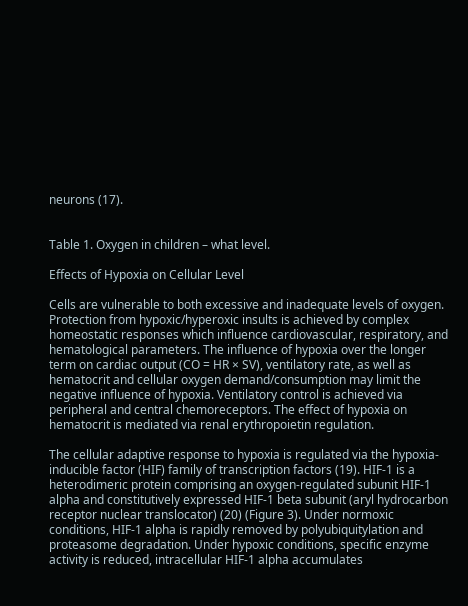neurons (17).


Table 1. Oxygen in children – what level.

Effects of Hypoxia on Cellular Level

Cells are vulnerable to both excessive and inadequate levels of oxygen. Protection from hypoxic/hyperoxic insults is achieved by complex homeostatic responses which influence cardiovascular, respiratory, and hematological parameters. The influence of hypoxia over the longer term on cardiac output (CO = HR × SV), ventilatory rate, as well as hematocrit and cellular oxygen demand/consumption may limit the negative influence of hypoxia. Ventilatory control is achieved via peripheral and central chemoreceptors. The effect of hypoxia on hematocrit is mediated via renal erythropoietin regulation.

The cellular adaptive response to hypoxia is regulated via the hypoxia-inducible factor (HIF) family of transcription factors (19). HIF-1 is a heterodimeric protein comprising an oxygen-regulated subunit HIF-1 alpha and constitutively expressed HIF-1 beta subunit (aryl hydrocarbon receptor nuclear translocator) (20) (Figure 3). Under normoxic conditions, HIF-1 alpha is rapidly removed by polyubiquitylation and proteasome degradation. Under hypoxic conditions, specific enzyme activity is reduced, intracellular HIF-1 alpha accumulates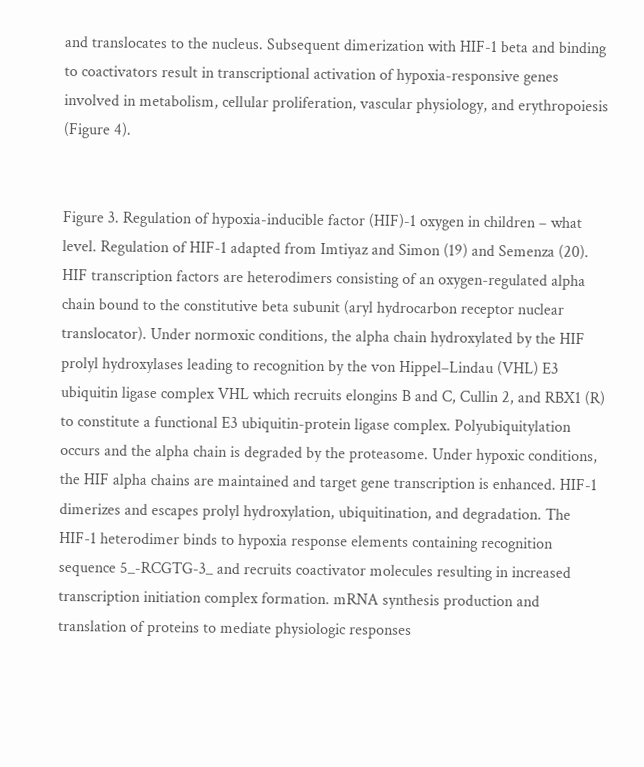and translocates to the nucleus. Subsequent dimerization with HIF-1 beta and binding to coactivators result in transcriptional activation of hypoxia-responsive genes involved in metabolism, cellular proliferation, vascular physiology, and erythropoiesis (Figure 4).


Figure 3. Regulation of hypoxia-inducible factor (HIF)-1 oxygen in children – what level. Regulation of HIF-1 adapted from Imtiyaz and Simon (19) and Semenza (20). HIF transcription factors are heterodimers consisting of an oxygen-regulated alpha chain bound to the constitutive beta subunit (aryl hydrocarbon receptor nuclear translocator). Under normoxic conditions, the alpha chain hydroxylated by the HIF prolyl hydroxylases leading to recognition by the von Hippel–Lindau (VHL) E3 ubiquitin ligase complex VHL which recruits elongins B and C, Cullin 2, and RBX1 (R) to constitute a functional E3 ubiquitin-protein ligase complex. Polyubiquitylation occurs and the alpha chain is degraded by the proteasome. Under hypoxic conditions, the HIF alpha chains are maintained and target gene transcription is enhanced. HIF-1 dimerizes and escapes prolyl hydroxylation, ubiquitination, and degradation. The HIF-1 heterodimer binds to hypoxia response elements containing recognition sequence 5_-RCGTG-3_ and recruits coactivator molecules resulting in increased transcription initiation complex formation. mRNA synthesis production and translation of proteins to mediate physiologic responses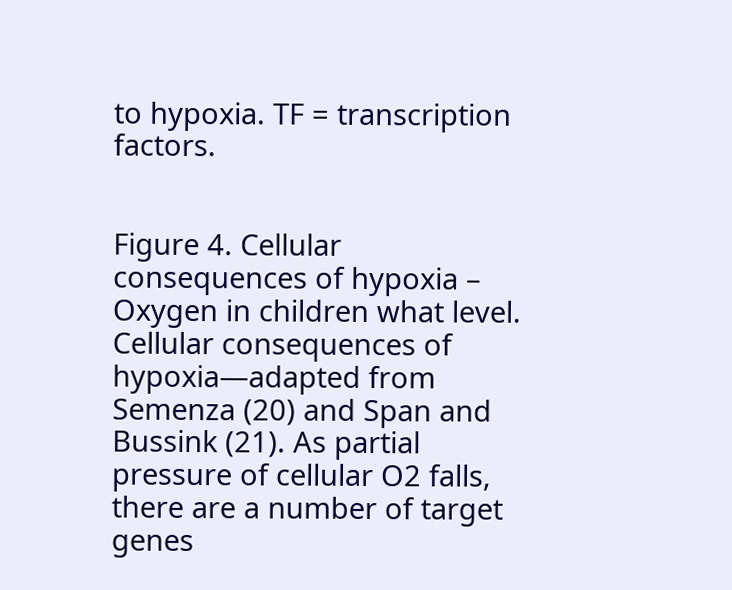to hypoxia. TF = transcription factors.


Figure 4. Cellular consequences of hypoxia – Oxygen in children what level. Cellular consequences of hypoxia—adapted from Semenza (20) and Span and Bussink (21). As partial pressure of cellular O2 falls, there are a number of target genes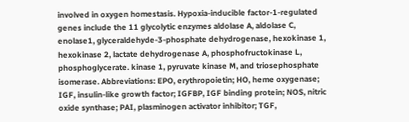involved in oxygen homestasis. Hypoxia-inducible factor-1-regulated genes include the 11 glycolytic enzymes aldolase A, aldolase C, enolase1, glyceraldehyde-3-phosphate dehydrogenase, hexokinase 1, hexokinase 2, lactate dehydrogenase A, phosphofructokinase L, phosphoglycerate. kinase 1, pyruvate kinase M, and triosephosphate isomerase. Abbreviations: EPO, erythropoietin; HO, heme oxygenase; IGF, insulin-like growth factor; IGFBP, IGF binding protein; NOS, nitric oxide synthase; PAI, plasminogen activator inhibitor; TGF,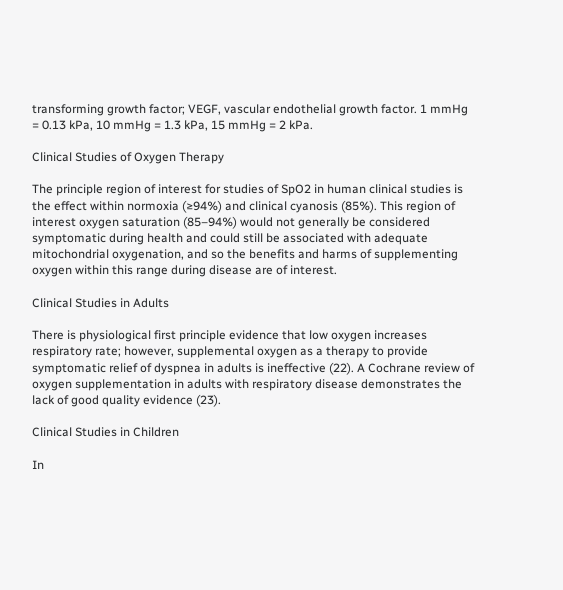transforming growth factor; VEGF, vascular endothelial growth factor. 1 mmHg = 0.13 kPa, 10 mmHg = 1.3 kPa, 15 mmHg = 2 kPa.

Clinical Studies of Oxygen Therapy

The principle region of interest for studies of SpO2 in human clinical studies is the effect within normoxia (≥94%) and clinical cyanosis (85%). This region of interest oxygen saturation (85–94%) would not generally be considered symptomatic during health and could still be associated with adequate mitochondrial oxygenation, and so the benefits and harms of supplementing oxygen within this range during disease are of interest.

Clinical Studies in Adults

There is physiological first principle evidence that low oxygen increases respiratory rate; however, supplemental oxygen as a therapy to provide symptomatic relief of dyspnea in adults is ineffective (22). A Cochrane review of oxygen supplementation in adults with respiratory disease demonstrates the lack of good quality evidence (23).

Clinical Studies in Children

In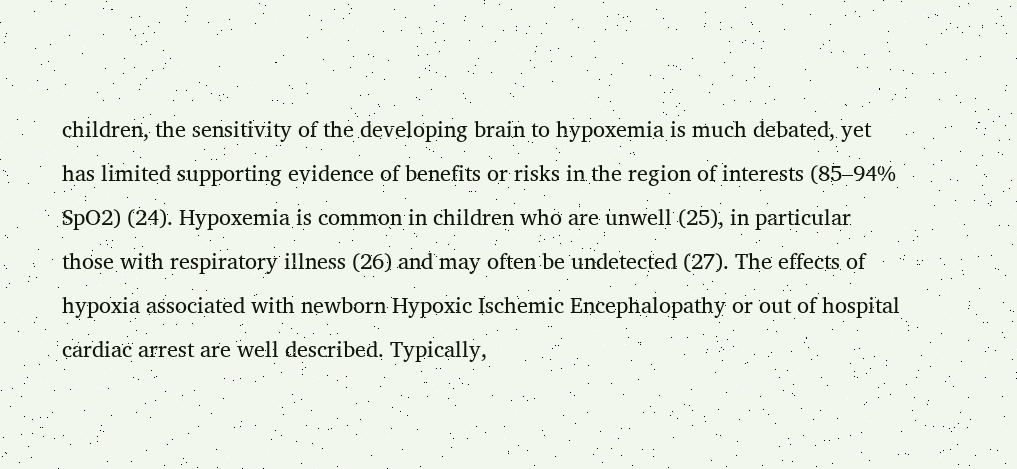children, the sensitivity of the developing brain to hypoxemia is much debated, yet has limited supporting evidence of benefits or risks in the region of interests (85–94% SpO2) (24). Hypoxemia is common in children who are unwell (25), in particular those with respiratory illness (26) and may often be undetected (27). The effects of hypoxia associated with newborn Hypoxic Ischemic Encephalopathy or out of hospital cardiac arrest are well described. Typically,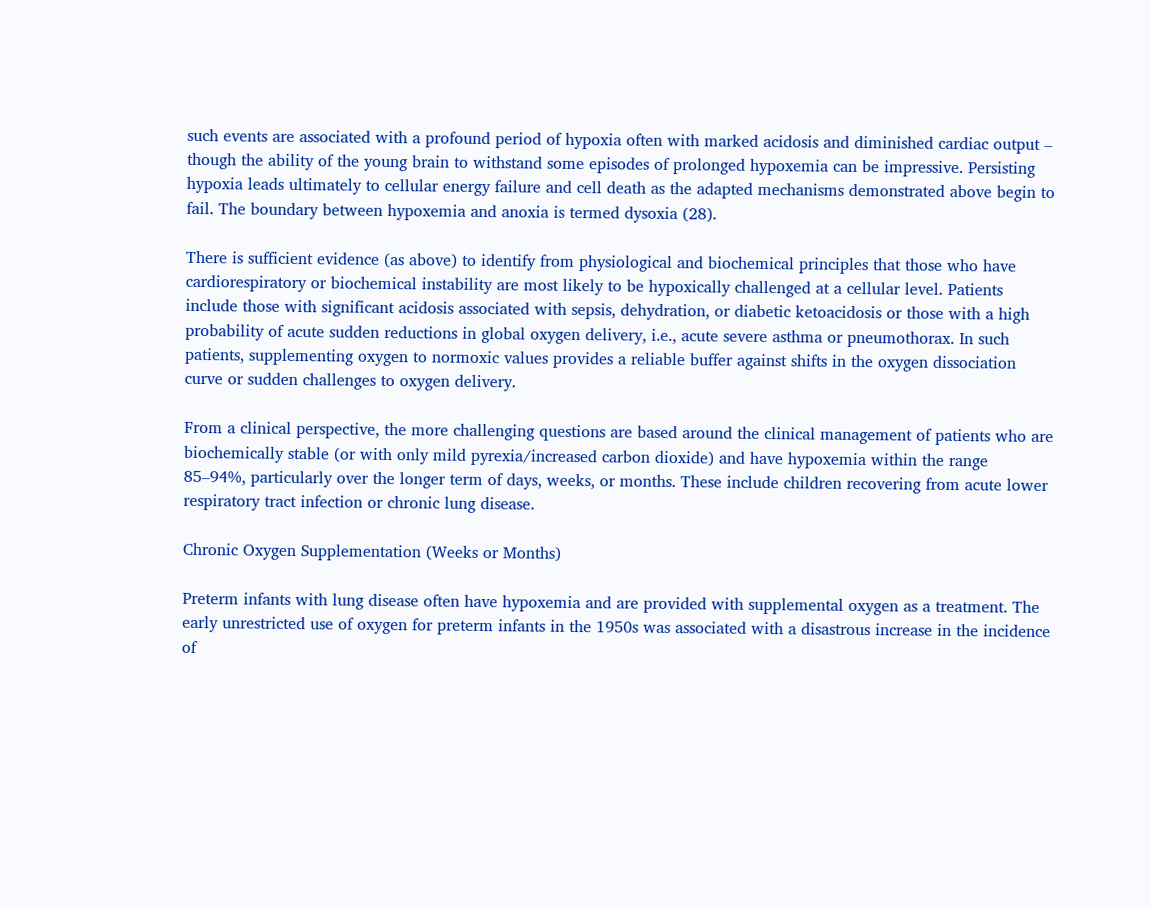such events are associated with a profound period of hypoxia often with marked acidosis and diminished cardiac output – though the ability of the young brain to withstand some episodes of prolonged hypoxemia can be impressive. Persisting hypoxia leads ultimately to cellular energy failure and cell death as the adapted mechanisms demonstrated above begin to fail. The boundary between hypoxemia and anoxia is termed dysoxia (28).

There is sufficient evidence (as above) to identify from physiological and biochemical principles that those who have cardiorespiratory or biochemical instability are most likely to be hypoxically challenged at a cellular level. Patients include those with significant acidosis associated with sepsis, dehydration, or diabetic ketoacidosis or those with a high probability of acute sudden reductions in global oxygen delivery, i.e., acute severe asthma or pneumothorax. In such patients, supplementing oxygen to normoxic values provides a reliable buffer against shifts in the oxygen dissociation curve or sudden challenges to oxygen delivery.

From a clinical perspective, the more challenging questions are based around the clinical management of patients who are biochemically stable (or with only mild pyrexia/increased carbon dioxide) and have hypoxemia within the range 85–94%, particularly over the longer term of days, weeks, or months. These include children recovering from acute lower respiratory tract infection or chronic lung disease.

Chronic Oxygen Supplementation (Weeks or Months)

Preterm infants with lung disease often have hypoxemia and are provided with supplemental oxygen as a treatment. The early unrestricted use of oxygen for preterm infants in the 1950s was associated with a disastrous increase in the incidence of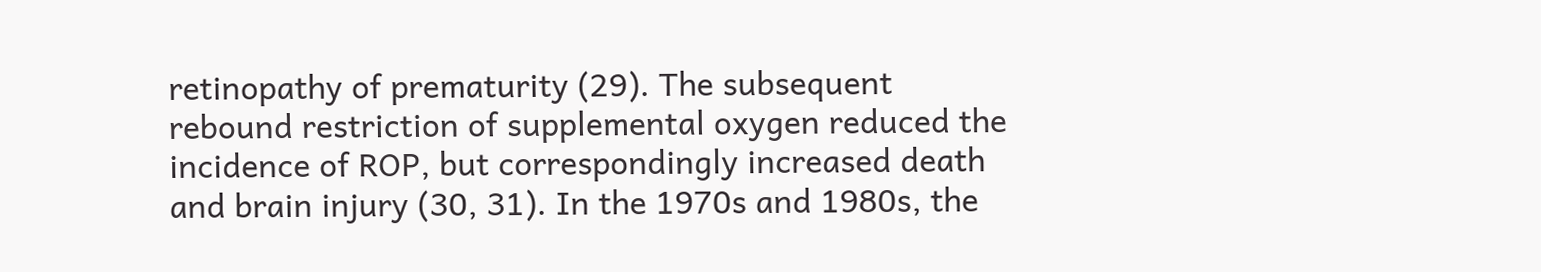retinopathy of prematurity (29). The subsequent rebound restriction of supplemental oxygen reduced the incidence of ROP, but correspondingly increased death and brain injury (30, 31). In the 1970s and 1980s, the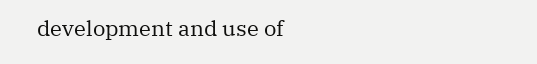development and use of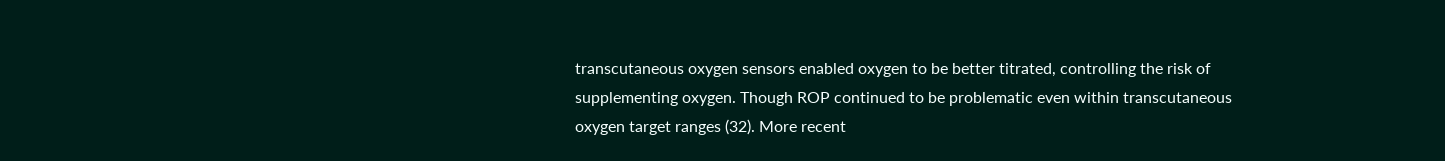transcutaneous oxygen sensors enabled oxygen to be better titrated, controlling the risk of supplementing oxygen. Though ROP continued to be problematic even within transcutaneous oxygen target ranges (32). More recent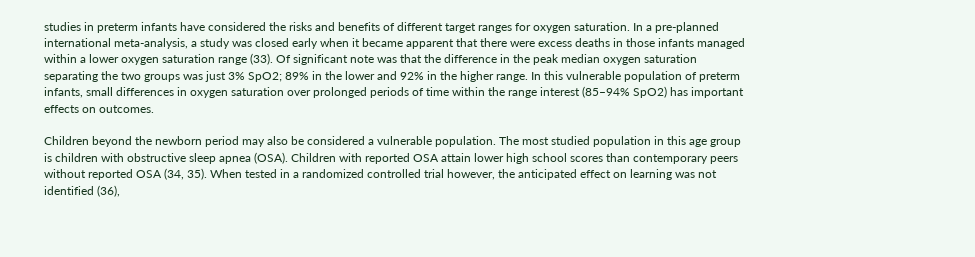studies in preterm infants have considered the risks and benefits of different target ranges for oxygen saturation. In a pre-planned international meta-analysis, a study was closed early when it became apparent that there were excess deaths in those infants managed within a lower oxygen saturation range (33). Of significant note was that the difference in the peak median oxygen saturation separating the two groups was just 3% SpO2; 89% in the lower and 92% in the higher range. In this vulnerable population of preterm infants, small differences in oxygen saturation over prolonged periods of time within the range interest (85–94% SpO2) has important effects on outcomes.

Children beyond the newborn period may also be considered a vulnerable population. The most studied population in this age group is children with obstructive sleep apnea (OSA). Children with reported OSA attain lower high school scores than contemporary peers without reported OSA (34, 35). When tested in a randomized controlled trial however, the anticipated effect on learning was not identified (36),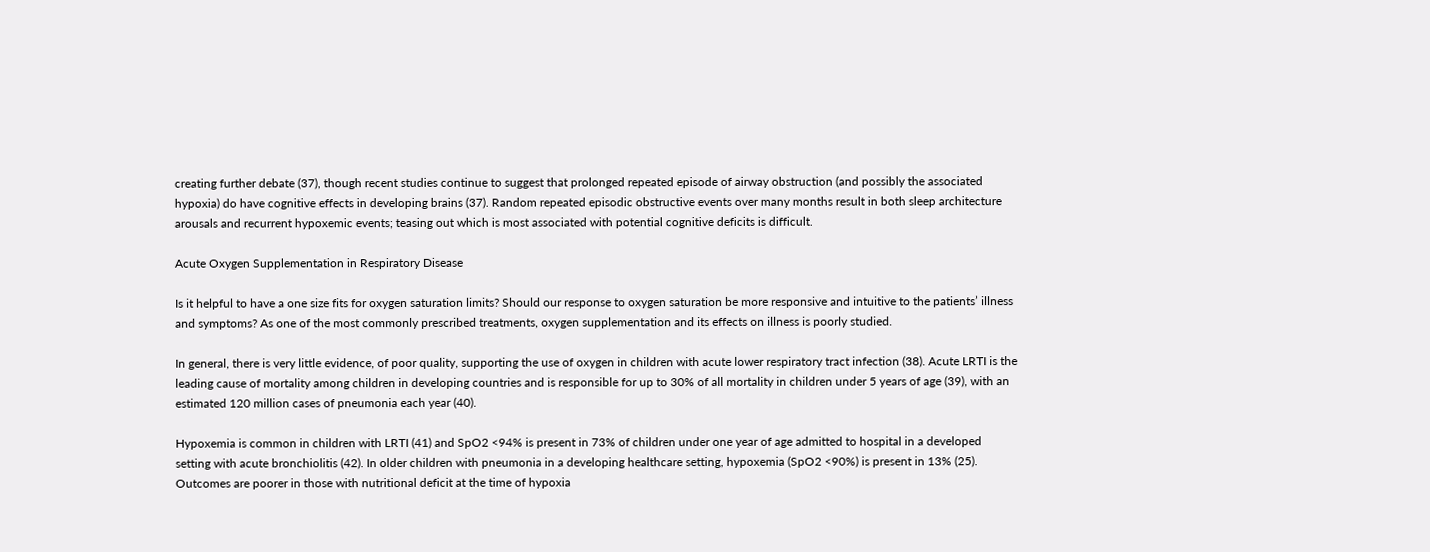creating further debate (37), though recent studies continue to suggest that prolonged repeated episode of airway obstruction (and possibly the associated hypoxia) do have cognitive effects in developing brains (37). Random repeated episodic obstructive events over many months result in both sleep architecture arousals and recurrent hypoxemic events; teasing out which is most associated with potential cognitive deficits is difficult.

Acute Oxygen Supplementation in Respiratory Disease

Is it helpful to have a one size fits for oxygen saturation limits? Should our response to oxygen saturation be more responsive and intuitive to the patients’ illness and symptoms? As one of the most commonly prescribed treatments, oxygen supplementation and its effects on illness is poorly studied.

In general, there is very little evidence, of poor quality, supporting the use of oxygen in children with acute lower respiratory tract infection (38). Acute LRTI is the leading cause of mortality among children in developing countries and is responsible for up to 30% of all mortality in children under 5 years of age (39), with an estimated 120 million cases of pneumonia each year (40).

Hypoxemia is common in children with LRTI (41) and SpO2 <94% is present in 73% of children under one year of age admitted to hospital in a developed setting with acute bronchiolitis (42). In older children with pneumonia in a developing healthcare setting, hypoxemia (SpO2 <90%) is present in 13% (25). Outcomes are poorer in those with nutritional deficit at the time of hypoxia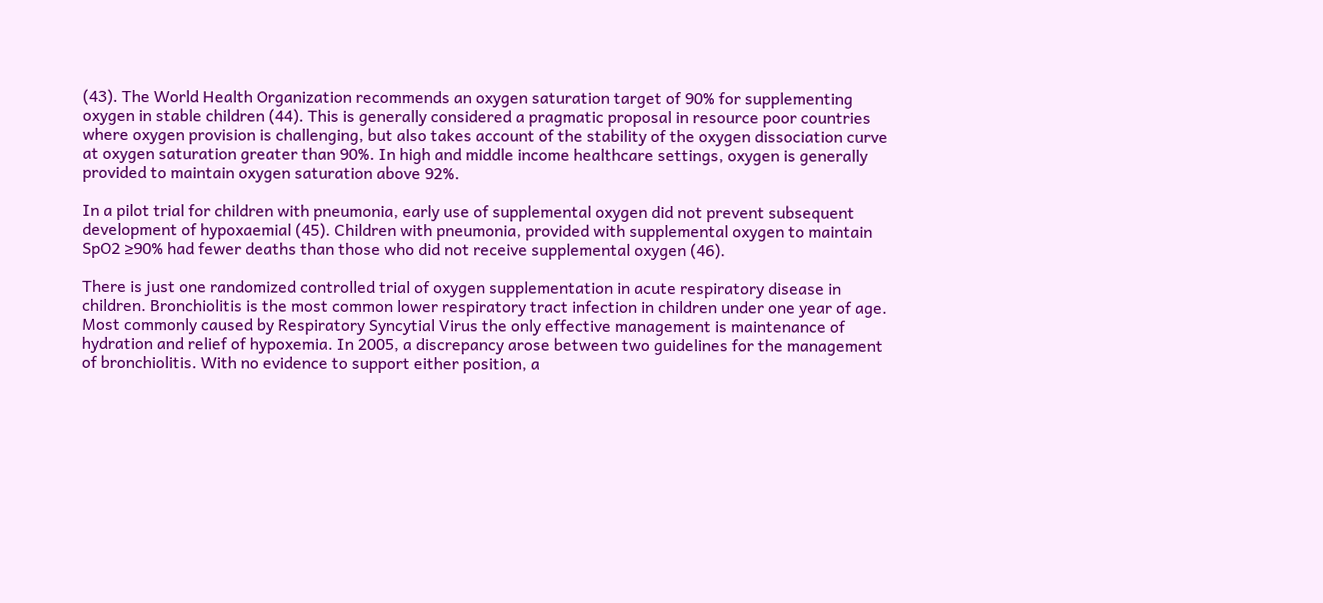(43). The World Health Organization recommends an oxygen saturation target of 90% for supplementing oxygen in stable children (44). This is generally considered a pragmatic proposal in resource poor countries where oxygen provision is challenging, but also takes account of the stability of the oxygen dissociation curve at oxygen saturation greater than 90%. In high and middle income healthcare settings, oxygen is generally provided to maintain oxygen saturation above 92%.

In a pilot trial for children with pneumonia, early use of supplemental oxygen did not prevent subsequent development of hypoxaemial (45). Children with pneumonia, provided with supplemental oxygen to maintain SpO2 ≥90% had fewer deaths than those who did not receive supplemental oxygen (46).

There is just one randomized controlled trial of oxygen supplementation in acute respiratory disease in children. Bronchiolitis is the most common lower respiratory tract infection in children under one year of age. Most commonly caused by Respiratory Syncytial Virus the only effective management is maintenance of hydration and relief of hypoxemia. In 2005, a discrepancy arose between two guidelines for the management of bronchiolitis. With no evidence to support either position, a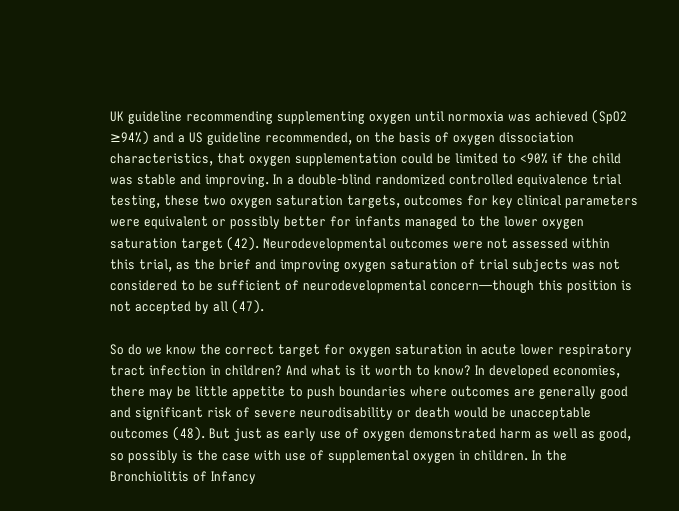UK guideline recommending supplementing oxygen until normoxia was achieved (SpO2 ≥94%) and a US guideline recommended, on the basis of oxygen dissociation characteristics, that oxygen supplementation could be limited to <90% if the child was stable and improving. In a double-blind randomized controlled equivalence trial testing, these two oxygen saturation targets, outcomes for key clinical parameters were equivalent or possibly better for infants managed to the lower oxygen saturation target (42). Neurodevelopmental outcomes were not assessed within this trial, as the brief and improving oxygen saturation of trial subjects was not considered to be sufficient of neurodevelopmental concern—though this position is not accepted by all (47).

So do we know the correct target for oxygen saturation in acute lower respiratory tract infection in children? And what is it worth to know? In developed economies, there may be little appetite to push boundaries where outcomes are generally good and significant risk of severe neurodisability or death would be unacceptable outcomes (48). But just as early use of oxygen demonstrated harm as well as good, so possibly is the case with use of supplemental oxygen in children. In the Bronchiolitis of Infancy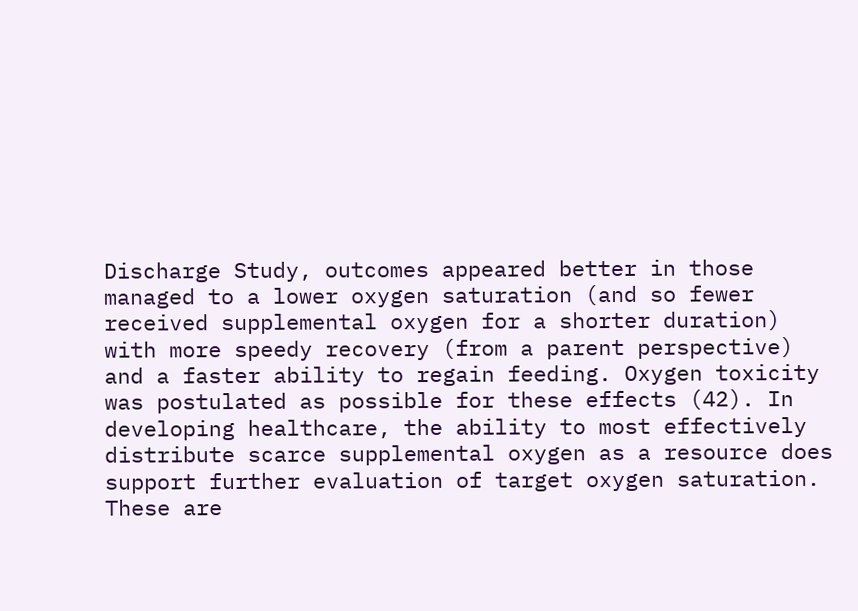Discharge Study, outcomes appeared better in those managed to a lower oxygen saturation (and so fewer received supplemental oxygen for a shorter duration) with more speedy recovery (from a parent perspective) and a faster ability to regain feeding. Oxygen toxicity was postulated as possible for these effects (42). In developing healthcare, the ability to most effectively distribute scarce supplemental oxygen as a resource does support further evaluation of target oxygen saturation. These are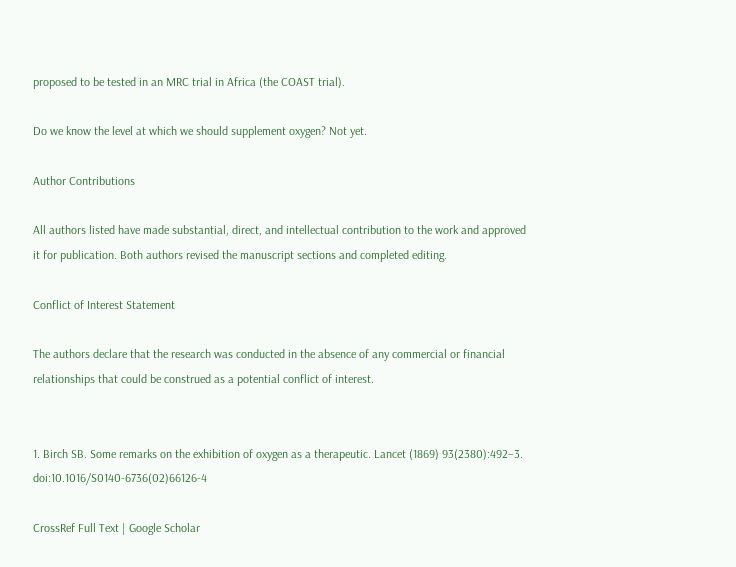proposed to be tested in an MRC trial in Africa (the COAST trial).

Do we know the level at which we should supplement oxygen? Not yet.

Author Contributions

All authors listed have made substantial, direct, and intellectual contribution to the work and approved it for publication. Both authors revised the manuscript sections and completed editing.

Conflict of Interest Statement

The authors declare that the research was conducted in the absence of any commercial or financial relationships that could be construed as a potential conflict of interest.


1. Birch SB. Some remarks on the exhibition of oxygen as a therapeutic. Lancet (1869) 93(2380):492–3. doi:10.1016/S0140-6736(02)66126-4

CrossRef Full Text | Google Scholar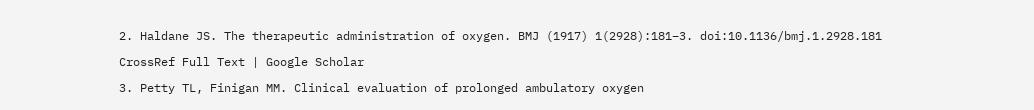2. Haldane JS. The therapeutic administration of oxygen. BMJ (1917) 1(2928):181–3. doi:10.1136/bmj.1.2928.181

CrossRef Full Text | Google Scholar

3. Petty TL, Finigan MM. Clinical evaluation of prolonged ambulatory oxygen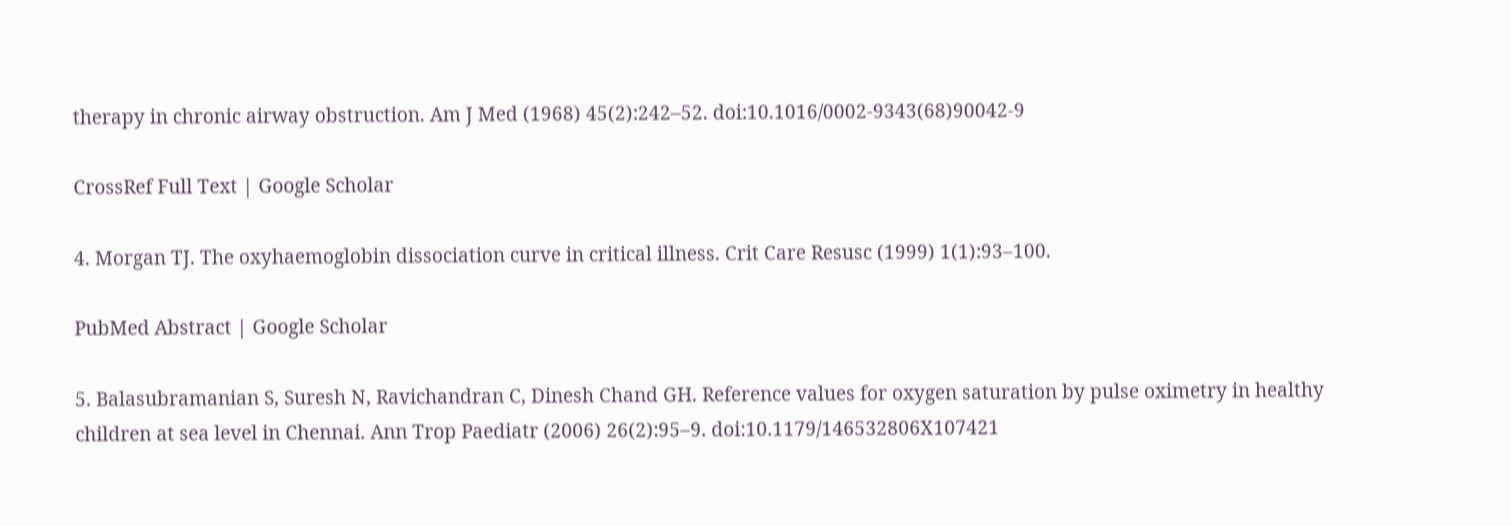therapy in chronic airway obstruction. Am J Med (1968) 45(2):242–52. doi:10.1016/0002-9343(68)90042-9

CrossRef Full Text | Google Scholar

4. Morgan TJ. The oxyhaemoglobin dissociation curve in critical illness. Crit Care Resusc (1999) 1(1):93–100.

PubMed Abstract | Google Scholar

5. Balasubramanian S, Suresh N, Ravichandran C, Dinesh Chand GH. Reference values for oxygen saturation by pulse oximetry in healthy children at sea level in Chennai. Ann Trop Paediatr (2006) 26(2):95–9. doi:10.1179/146532806X107421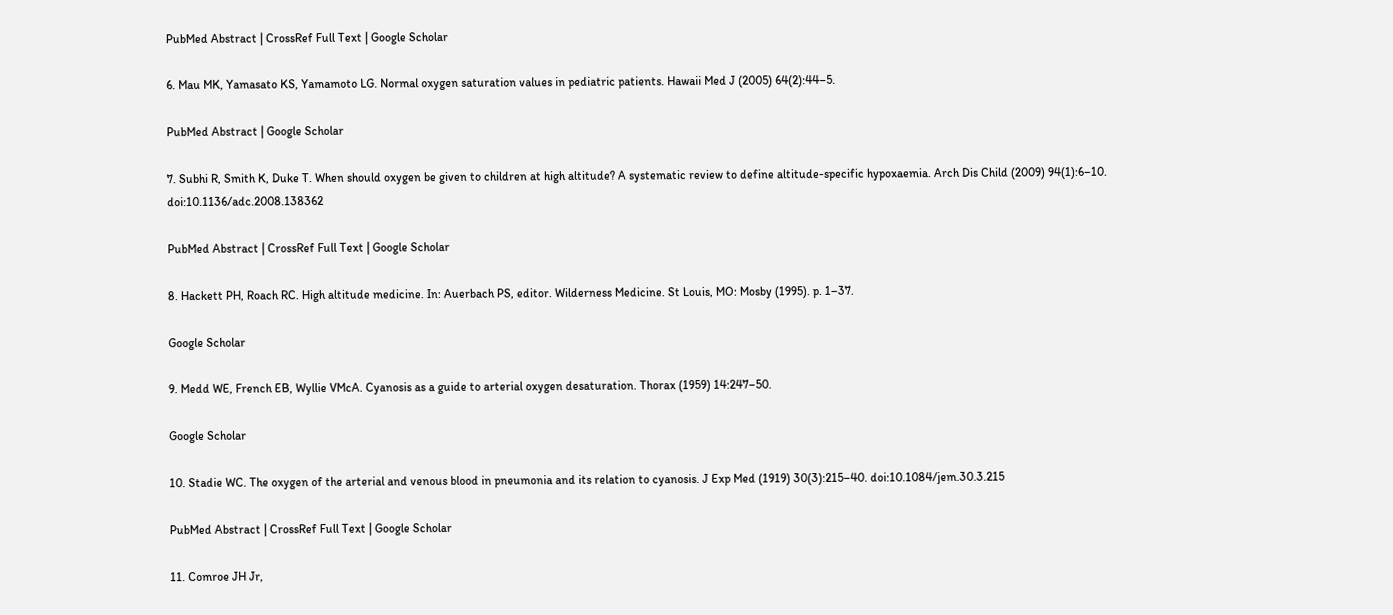PubMed Abstract | CrossRef Full Text | Google Scholar

6. Mau MK, Yamasato KS, Yamamoto LG. Normal oxygen saturation values in pediatric patients. Hawaii Med J (2005) 64(2):44–5.

PubMed Abstract | Google Scholar

7. Subhi R, Smith K, Duke T. When should oxygen be given to children at high altitude? A systematic review to define altitude-specific hypoxaemia. Arch Dis Child (2009) 94(1):6–10. doi:10.1136/adc.2008.138362

PubMed Abstract | CrossRef Full Text | Google Scholar

8. Hackett PH, Roach RC. High altitude medicine. In: Auerbach PS, editor. Wilderness Medicine. St Louis, MO: Mosby (1995). p. 1–37.

Google Scholar

9. Medd WE, French EB, Wyllie VMcA. Cyanosis as a guide to arterial oxygen desaturation. Thorax (1959) 14:247–50.

Google Scholar

10. Stadie WC. The oxygen of the arterial and venous blood in pneumonia and its relation to cyanosis. J Exp Med (1919) 30(3):215–40. doi:10.1084/jem.30.3.215

PubMed Abstract | CrossRef Full Text | Google Scholar

11. Comroe JH Jr,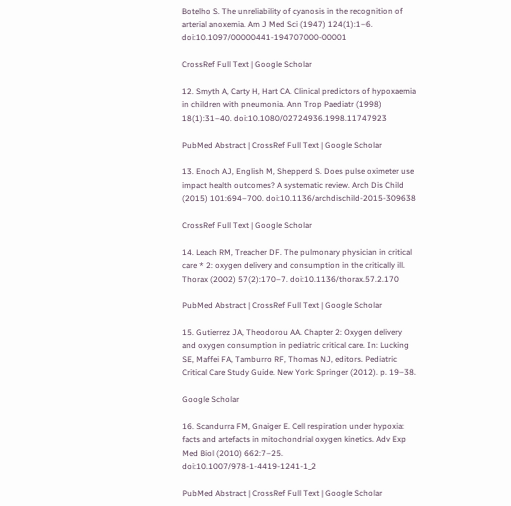Botelho S. The unreliability of cyanosis in the recognition of arterial anoxemia. Am J Med Sci (1947) 124(1):1–6. doi:10.1097/00000441-194707000-00001

CrossRef Full Text | Google Scholar

12. Smyth A, Carty H, Hart CA. Clinical predictors of hypoxaemia in children with pneumonia. Ann Trop Paediatr (1998) 18(1):31–40. doi:10.1080/02724936.1998.11747923

PubMed Abstract | CrossRef Full Text | Google Scholar

13. Enoch AJ, English M, Shepperd S. Does pulse oximeter use impact health outcomes? A systematic review. Arch Dis Child (2015) 101:694–700. doi:10.1136/archdischild-2015-309638

CrossRef Full Text | Google Scholar

14. Leach RM, Treacher DF. The pulmonary physician in critical care * 2: oxygen delivery and consumption in the critically ill. Thorax (2002) 57(2):170–7. doi:10.1136/thorax.57.2.170

PubMed Abstract | CrossRef Full Text | Google Scholar

15. Gutierrez JA, Theodorou AA. Chapter 2: Oxygen delivery and oxygen consumption in pediatric critical care. In: Lucking SE, Maffei FA, Tamburro RF, Thomas NJ, editors. Pediatric Critical Care Study Guide. New York: Springer (2012). p. 19–38.

Google Scholar

16. Scandurra FM, Gnaiger E. Cell respiration under hypoxia: facts and artefacts in mitochondrial oxygen kinetics. Adv Exp Med Biol (2010) 662:7–25. doi:10.1007/978-1-4419-1241-1_2

PubMed Abstract | CrossRef Full Text | Google Scholar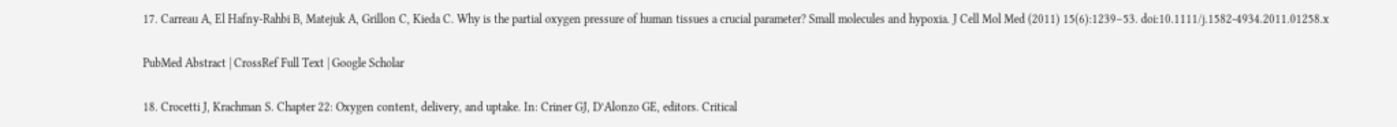17. Carreau A, El Hafny-Rahbi B, Matejuk A, Grillon C, Kieda C. Why is the partial oxygen pressure of human tissues a crucial parameter? Small molecules and hypoxia. J Cell Mol Med (2011) 15(6):1239–53. doi:10.1111/j.1582-4934.2011.01258.x

PubMed Abstract | CrossRef Full Text | Google Scholar

18. Crocetti J, Krachman S. Chapter 22: Oxygen content, delivery, and uptake. In: Criner GJ, D’Alonzo GE, editors. Critical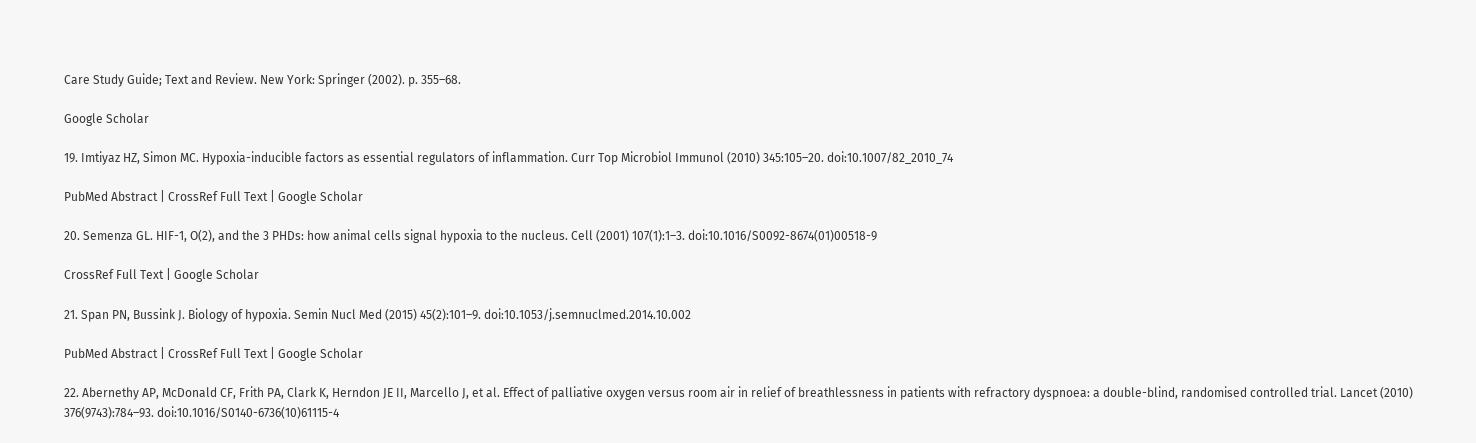Care Study Guide; Text and Review. New York: Springer (2002). p. 355–68.

Google Scholar

19. Imtiyaz HZ, Simon MC. Hypoxia-inducible factors as essential regulators of inflammation. Curr Top Microbiol Immunol (2010) 345:105–20. doi:10.1007/82_2010_74

PubMed Abstract | CrossRef Full Text | Google Scholar

20. Semenza GL. HIF-1, O(2), and the 3 PHDs: how animal cells signal hypoxia to the nucleus. Cell (2001) 107(1):1–3. doi:10.1016/S0092-8674(01)00518-9

CrossRef Full Text | Google Scholar

21. Span PN, Bussink J. Biology of hypoxia. Semin Nucl Med (2015) 45(2):101–9. doi:10.1053/j.semnuclmed.2014.10.002

PubMed Abstract | CrossRef Full Text | Google Scholar

22. Abernethy AP, McDonald CF, Frith PA, Clark K, Herndon JE II, Marcello J, et al. Effect of palliative oxygen versus room air in relief of breathlessness in patients with refractory dyspnoea: a double-blind, randomised controlled trial. Lancet (2010) 376(9743):784–93. doi:10.1016/S0140-6736(10)61115-4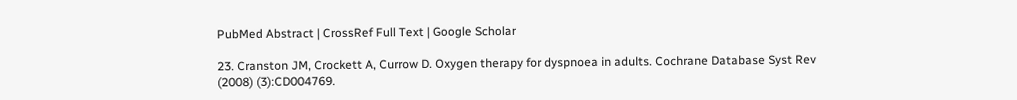PubMed Abstract | CrossRef Full Text | Google Scholar

23. Cranston JM, Crockett A, Currow D. Oxygen therapy for dyspnoea in adults. Cochrane Database Syst Rev (2008) (3):CD004769.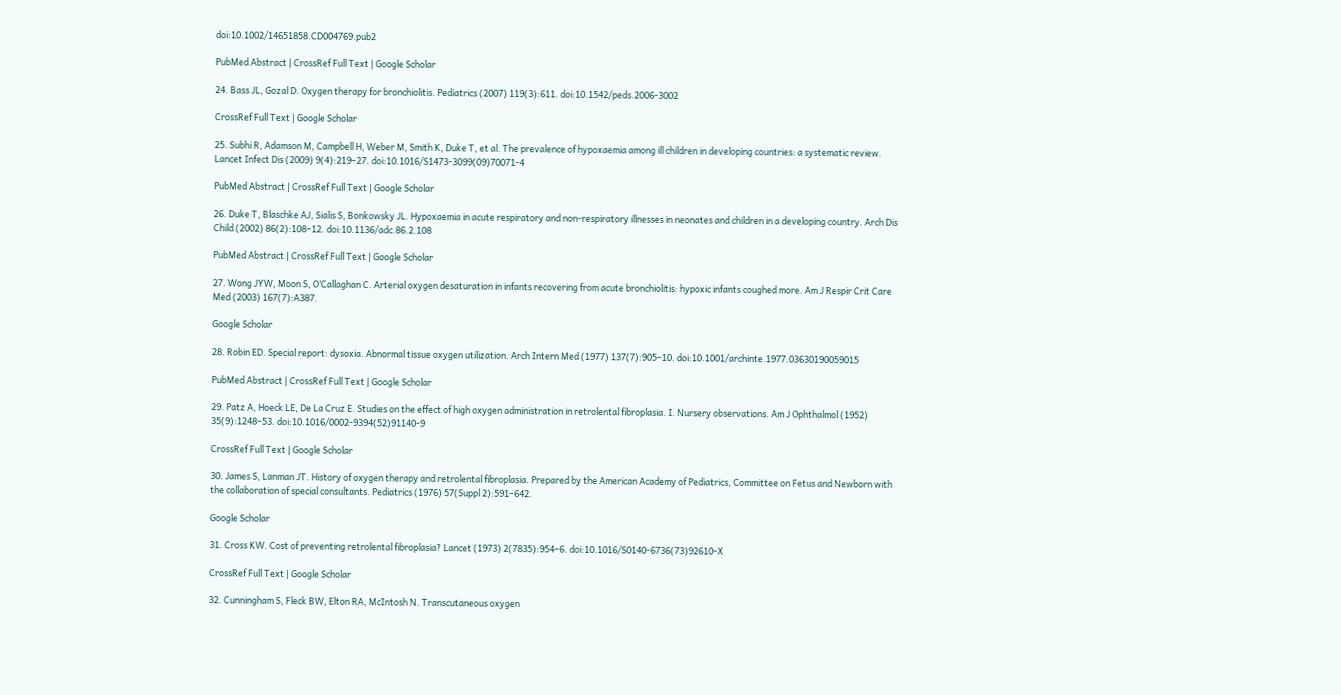doi:10.1002/14651858.CD004769.pub2

PubMed Abstract | CrossRef Full Text | Google Scholar

24. Bass JL, Gozal D. Oxygen therapy for bronchiolitis. Pediatrics (2007) 119(3):611. doi:10.1542/peds.2006-3002

CrossRef Full Text | Google Scholar

25. Subhi R, Adamson M, Campbell H, Weber M, Smith K, Duke T, et al. The prevalence of hypoxaemia among ill children in developing countries: a systematic review. Lancet Infect Dis (2009) 9(4):219–27. doi:10.1016/S1473-3099(09)70071-4

PubMed Abstract | CrossRef Full Text | Google Scholar

26. Duke T, Blaschke AJ, Sialis S, Bonkowsky JL. Hypoxaemia in acute respiratory and non-respiratory illnesses in neonates and children in a developing country. Arch Dis Child (2002) 86(2):108–12. doi:10.1136/adc.86.2.108

PubMed Abstract | CrossRef Full Text | Google Scholar

27. Wong JYW, Moon S, O’Callaghan C. Arterial oxygen desaturation in infants recovering from acute bronchiolitis: hypoxic infants coughed more. Am J Respir Crit Care Med (2003) 167(7):A387.

Google Scholar

28. Robin ED. Special report: dysoxia. Abnormal tissue oxygen utilization. Arch Intern Med (1977) 137(7):905–10. doi:10.1001/archinte.1977.03630190059015

PubMed Abstract | CrossRef Full Text | Google Scholar

29. Patz A, Hoeck LE, De La Cruz E. Studies on the effect of high oxygen administration in retrolental fibroplasia. I. Nursery observations. Am J Ophthalmol (1952) 35(9):1248–53. doi:10.1016/0002-9394(52)91140-9

CrossRef Full Text | Google Scholar

30. James S, Lanman JT. History of oxygen therapy and retrolental fibroplasia. Prepared by the American Academy of Pediatrics, Committee on Fetus and Newborn with the collaboration of special consultants. Pediatrics (1976) 57(Suppl 2):591–642.

Google Scholar

31. Cross KW. Cost of preventing retrolental fibroplasia? Lancet (1973) 2(7835):954–6. doi:10.1016/S0140-6736(73)92610-X

CrossRef Full Text | Google Scholar

32. Cunningham S, Fleck BW, Elton RA, McIntosh N. Transcutaneous oxygen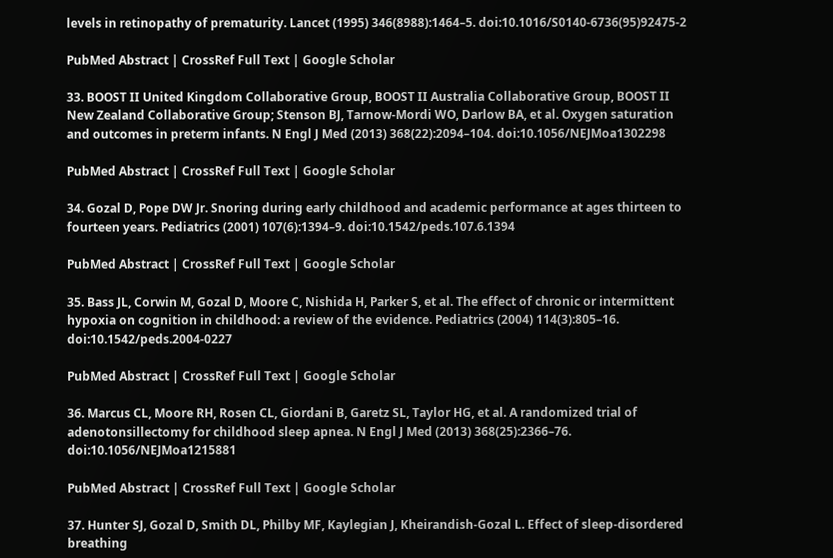levels in retinopathy of prematurity. Lancet (1995) 346(8988):1464–5. doi:10.1016/S0140-6736(95)92475-2

PubMed Abstract | CrossRef Full Text | Google Scholar

33. BOOST II United Kingdom Collaborative Group, BOOST II Australia Collaborative Group, BOOST II New Zealand Collaborative Group; Stenson BJ, Tarnow-Mordi WO, Darlow BA, et al. Oxygen saturation and outcomes in preterm infants. N Engl J Med (2013) 368(22):2094–104. doi:10.1056/NEJMoa1302298

PubMed Abstract | CrossRef Full Text | Google Scholar

34. Gozal D, Pope DW Jr. Snoring during early childhood and academic performance at ages thirteen to fourteen years. Pediatrics (2001) 107(6):1394–9. doi:10.1542/peds.107.6.1394

PubMed Abstract | CrossRef Full Text | Google Scholar

35. Bass JL, Corwin M, Gozal D, Moore C, Nishida H, Parker S, et al. The effect of chronic or intermittent hypoxia on cognition in childhood: a review of the evidence. Pediatrics (2004) 114(3):805–16. doi:10.1542/peds.2004-0227

PubMed Abstract | CrossRef Full Text | Google Scholar

36. Marcus CL, Moore RH, Rosen CL, Giordani B, Garetz SL, Taylor HG, et al. A randomized trial of adenotonsillectomy for childhood sleep apnea. N Engl J Med (2013) 368(25):2366–76. doi:10.1056/NEJMoa1215881

PubMed Abstract | CrossRef Full Text | Google Scholar

37. Hunter SJ, Gozal D, Smith DL, Philby MF, Kaylegian J, Kheirandish-Gozal L. Effect of sleep-disordered breathing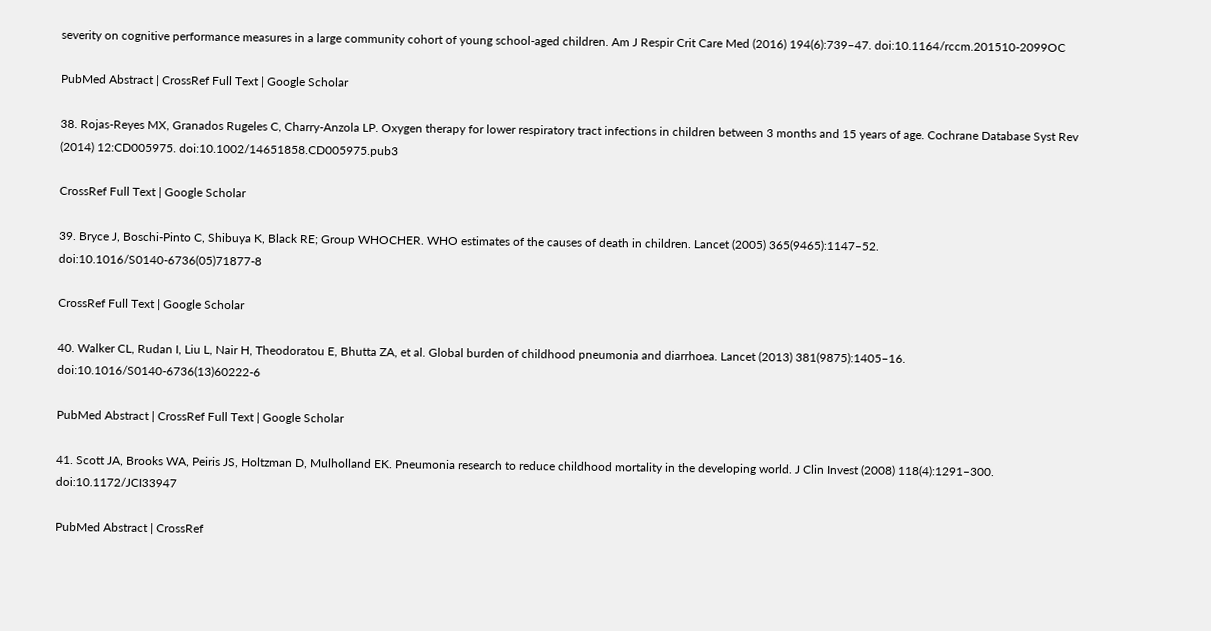severity on cognitive performance measures in a large community cohort of young school-aged children. Am J Respir Crit Care Med (2016) 194(6):739–47. doi:10.1164/rccm.201510-2099OC

PubMed Abstract | CrossRef Full Text | Google Scholar

38. Rojas-Reyes MX, Granados Rugeles C, Charry-Anzola LP. Oxygen therapy for lower respiratory tract infections in children between 3 months and 15 years of age. Cochrane Database Syst Rev (2014) 12:CD005975. doi:10.1002/14651858.CD005975.pub3

CrossRef Full Text | Google Scholar

39. Bryce J, Boschi-Pinto C, Shibuya K, Black RE; Group WHOCHER. WHO estimates of the causes of death in children. Lancet (2005) 365(9465):1147–52. doi:10.1016/S0140-6736(05)71877-8

CrossRef Full Text | Google Scholar

40. Walker CL, Rudan I, Liu L, Nair H, Theodoratou E, Bhutta ZA, et al. Global burden of childhood pneumonia and diarrhoea. Lancet (2013) 381(9875):1405–16. doi:10.1016/S0140-6736(13)60222-6

PubMed Abstract | CrossRef Full Text | Google Scholar

41. Scott JA, Brooks WA, Peiris JS, Holtzman D, Mulholland EK. Pneumonia research to reduce childhood mortality in the developing world. J Clin Invest (2008) 118(4):1291–300. doi:10.1172/JCI33947

PubMed Abstract | CrossRef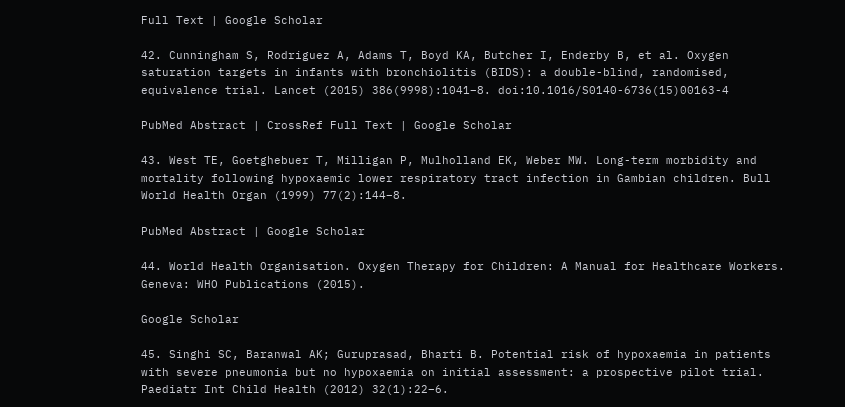Full Text | Google Scholar

42. Cunningham S, Rodriguez A, Adams T, Boyd KA, Butcher I, Enderby B, et al. Oxygen saturation targets in infants with bronchiolitis (BIDS): a double-blind, randomised, equivalence trial. Lancet (2015) 386(9998):1041–8. doi:10.1016/S0140-6736(15)00163-4

PubMed Abstract | CrossRef Full Text | Google Scholar

43. West TE, Goetghebuer T, Milligan P, Mulholland EK, Weber MW. Long-term morbidity and mortality following hypoxaemic lower respiratory tract infection in Gambian children. Bull World Health Organ (1999) 77(2):144–8.

PubMed Abstract | Google Scholar

44. World Health Organisation. Oxygen Therapy for Children: A Manual for Healthcare Workers. Geneva: WHO Publications (2015).

Google Scholar

45. Singhi SC, Baranwal AK; Guruprasad, Bharti B. Potential risk of hypoxaemia in patients with severe pneumonia but no hypoxaemia on initial assessment: a prospective pilot trial. Paediatr Int Child Health (2012) 32(1):22–6.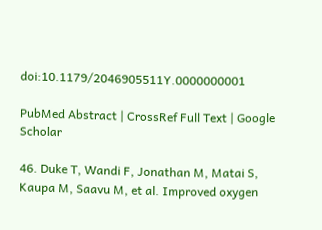doi:10.1179/2046905511Y.0000000001

PubMed Abstract | CrossRef Full Text | Google Scholar

46. Duke T, Wandi F, Jonathan M, Matai S, Kaupa M, Saavu M, et al. Improved oxygen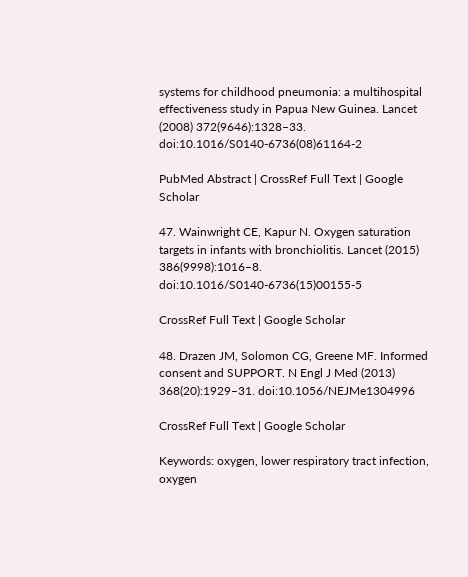systems for childhood pneumonia: a multihospital effectiveness study in Papua New Guinea. Lancet (2008) 372(9646):1328–33. doi:10.1016/S0140-6736(08)61164-2

PubMed Abstract | CrossRef Full Text | Google Scholar

47. Wainwright CE, Kapur N. Oxygen saturation targets in infants with bronchiolitis. Lancet (2015) 386(9998):1016–8. doi:10.1016/S0140-6736(15)00155-5

CrossRef Full Text | Google Scholar

48. Drazen JM, Solomon CG, Greene MF. Informed consent and SUPPORT. N Engl J Med (2013) 368(20):1929–31. doi:10.1056/NEJMe1304996

CrossRef Full Text | Google Scholar

Keywords: oxygen, lower respiratory tract infection, oxygen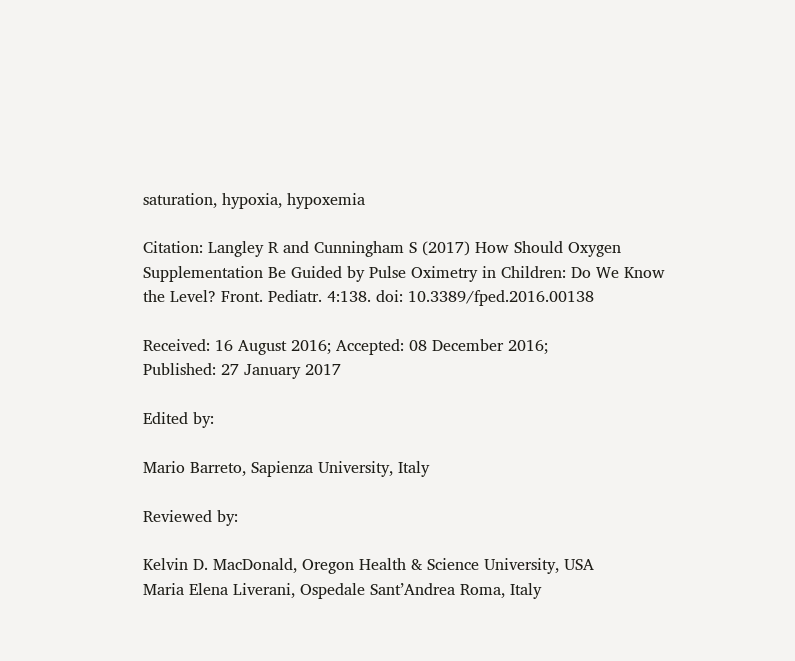saturation, hypoxia, hypoxemia

Citation: Langley R and Cunningham S (2017) How Should Oxygen Supplementation Be Guided by Pulse Oximetry in Children: Do We Know the Level? Front. Pediatr. 4:138. doi: 10.3389/fped.2016.00138

Received: 16 August 2016; Accepted: 08 December 2016;
Published: 27 January 2017

Edited by:

Mario Barreto, Sapienza University, Italy

Reviewed by:

Kelvin D. MacDonald, Oregon Health & Science University, USA
Maria Elena Liverani, Ospedale Sant’Andrea Roma, Italy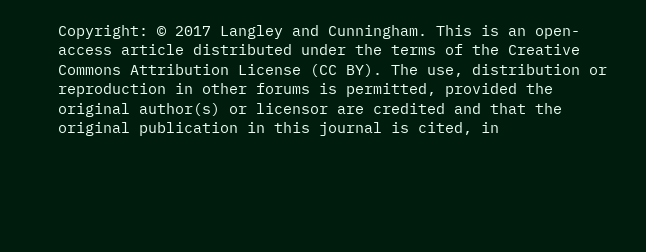Copyright: © 2017 Langley and Cunningham. This is an open-access article distributed under the terms of the Creative Commons Attribution License (CC BY). The use, distribution or reproduction in other forums is permitted, provided the original author(s) or licensor are credited and that the original publication in this journal is cited, in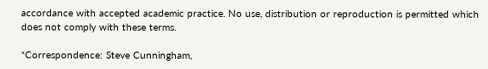accordance with accepted academic practice. No use, distribution or reproduction is permitted which does not comply with these terms.

*Correspondence: Steve Cunningham,